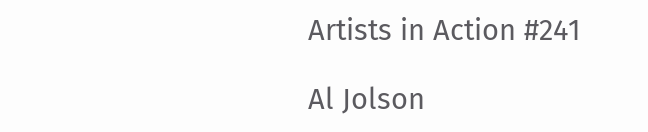Artists in Action #241

Al Jolson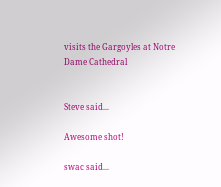visits the Gargoyles at Notre Dame Cathedral


Steve said...

Awesome shot!

swac said...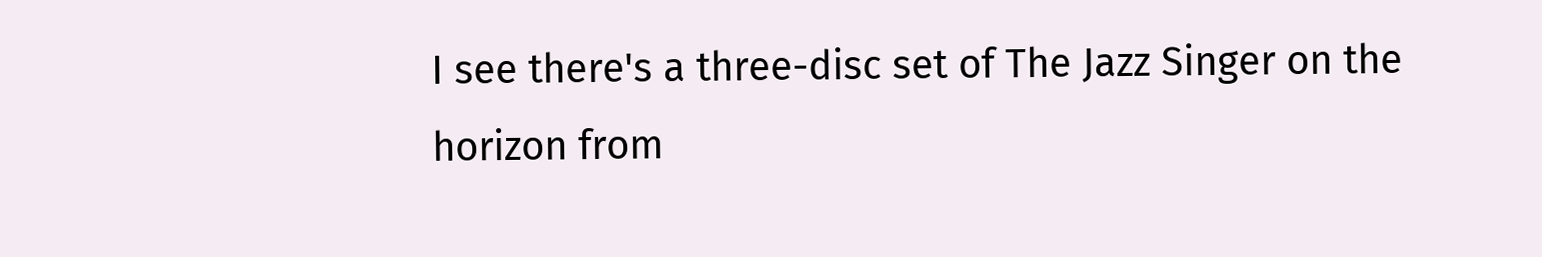I see there's a three-disc set of The Jazz Singer on the horizon from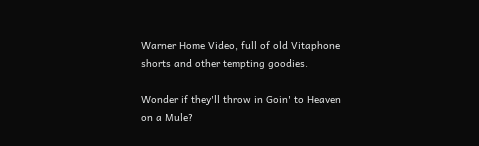Warner Home Video, full of old Vitaphone shorts and other tempting goodies.

Wonder if they'll throw in Goin' to Heaven on a Mule?